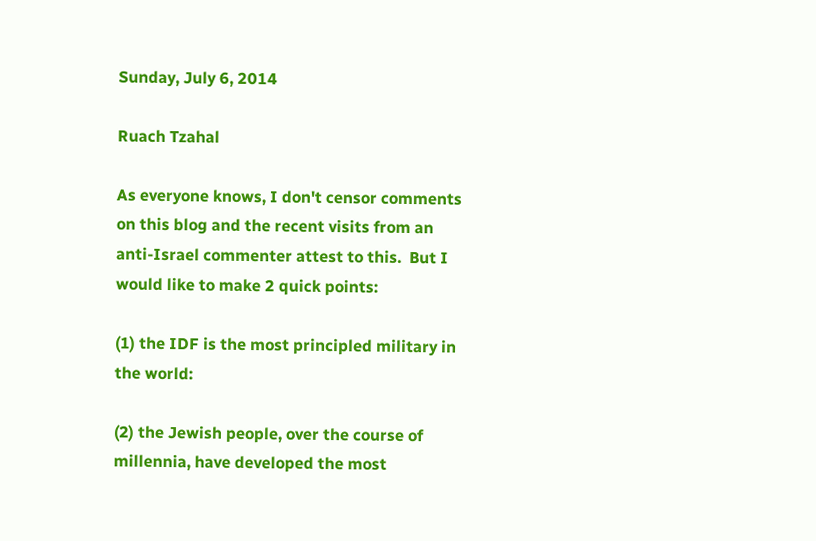Sunday, July 6, 2014

Ruach Tzahal

As everyone knows, I don't censor comments on this blog and the recent visits from an anti-Israel commenter attest to this.  But I would like to make 2 quick points:

(1) the IDF is the most principled military in the world:

(2) the Jewish people, over the course of millennia, have developed the most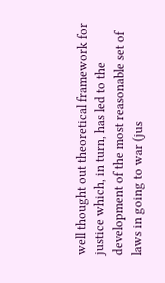well thought out theoretical framework for justice which, in turn, has led to the development of the most reasonable set of laws in going to war (jus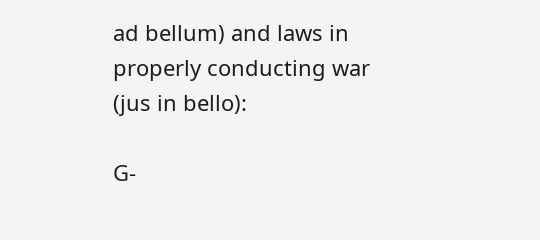ad bellum) and laws in properly conducting war (jus in bello):

G-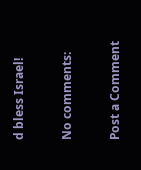d bless Israel!

No comments:

Post a Comment